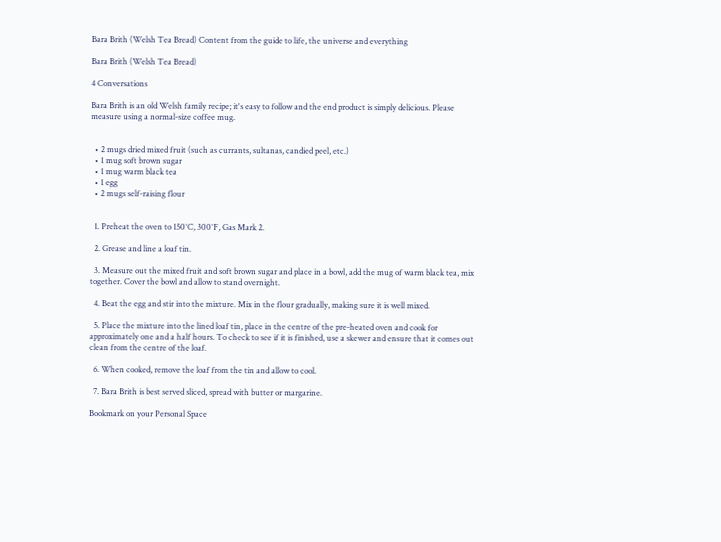Bara Brith (Welsh Tea Bread) Content from the guide to life, the universe and everything

Bara Brith (Welsh Tea Bread)

4 Conversations

Bara Brith is an old Welsh family recipe; it's easy to follow and the end product is simply delicious. Please measure using a normal-size coffee mug.


  • 2 mugs dried mixed fruit (such as currants, sultanas, candied peel, etc.)
  • 1 mug soft brown sugar
  • 1 mug warm black tea
  • 1 egg
  • 2 mugs self-raising flour


  1. Preheat the oven to 150°C, 300°F, Gas Mark 2.

  2. Grease and line a loaf tin.

  3. Measure out the mixed fruit and soft brown sugar and place in a bowl, add the mug of warm black tea, mix together. Cover the bowl and allow to stand overnight.

  4. Beat the egg and stir into the mixture. Mix in the flour gradually, making sure it is well mixed.

  5. Place the mixture into the lined loaf tin, place in the centre of the pre-heated oven and cook for approximately one and a half hours. To check to see if it is finished, use a skewer and ensure that it comes out clean from the centre of the loaf.

  6. When cooked, remove the loaf from the tin and allow to cool.

  7. Bara Brith is best served sliced, spread with butter or margarine.

Bookmark on your Personal Space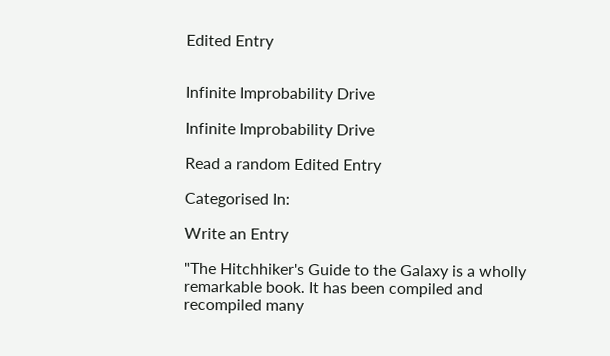Edited Entry


Infinite Improbability Drive

Infinite Improbability Drive

Read a random Edited Entry

Categorised In:

Write an Entry

"The Hitchhiker's Guide to the Galaxy is a wholly remarkable book. It has been compiled and recompiled many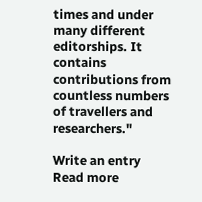times and under many different editorships. It contains contributions from countless numbers of travellers and researchers."

Write an entry
Read more